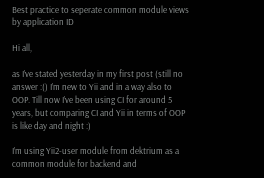Best practice to seperate common module views by application ID

Hi all,

as I’ve stated yesterday in my first post (still no answer :() I’m new to Yii and in a way also to OOP. Till now I’ve been using CI for around 5 years, but comparing CI and Yii in terms of OOP is like day and night :)

I’m using Yii2-user module from dektrium as a common module for backend and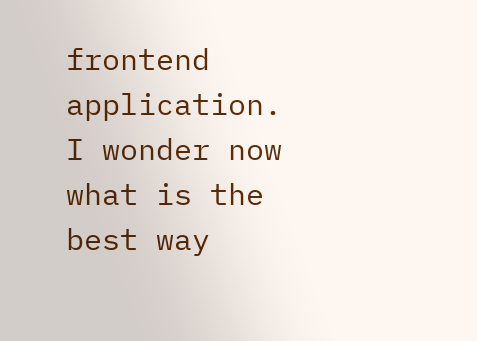frontend application. I wonder now what is the best way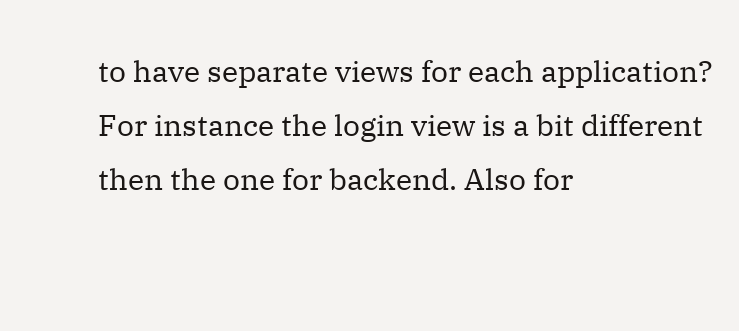to have separate views for each application? For instance the login view is a bit different then the one for backend. Also for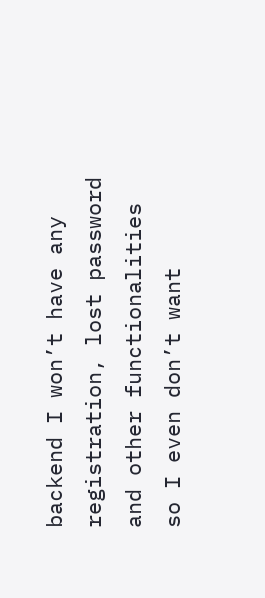backend I won’t have any registration, lost password and other functionalities so I even don’t want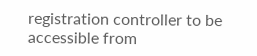registration controller to be accessible from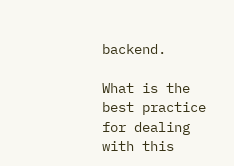backend.

What is the best practice for dealing with this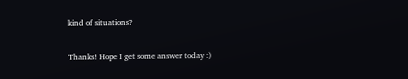kind of situations?

Thanks! Hope I get some answer today :)